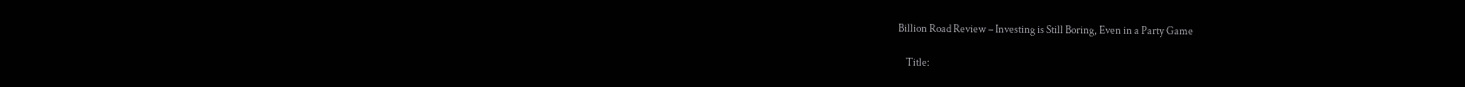Billion Road Review – Investing is Still Boring, Even in a Party Game

    Title: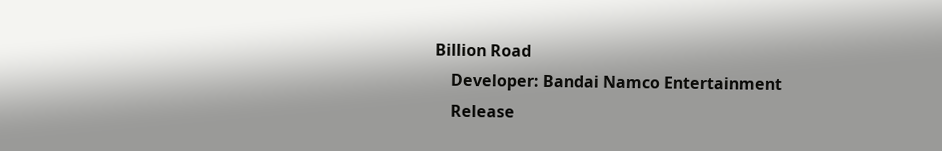Billion Road
    Developer: Bandai Namco Entertainment
    Release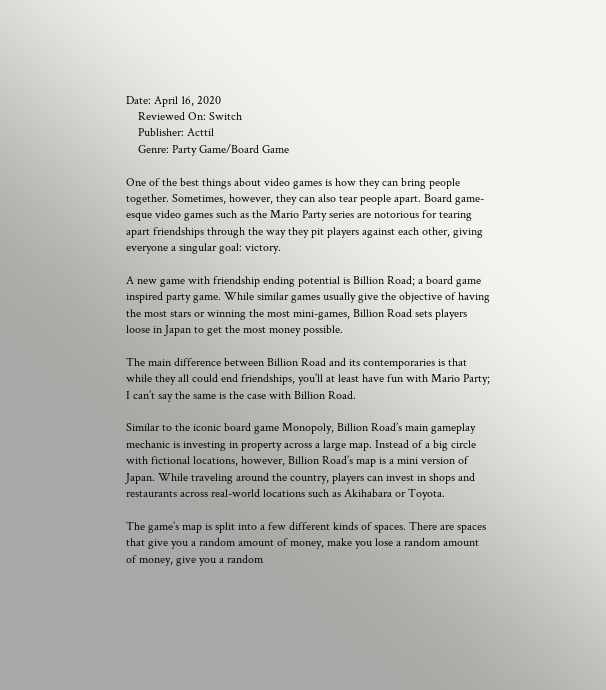Date: April 16, 2020
    Reviewed On: Switch
    Publisher: Acttil
    Genre: Party Game/Board Game

One of the best things about video games is how they can bring people together. Sometimes, however, they can also tear people apart. Board game-esque video games such as the Mario Party series are notorious for tearing apart friendships through the way they pit players against each other, giving everyone a singular goal: victory.

A new game with friendship ending potential is Billion Road; a board game inspired party game. While similar games usually give the objective of having the most stars or winning the most mini-games, Billion Road sets players loose in Japan to get the most money possible.

The main difference between Billion Road and its contemporaries is that while they all could end friendships, you’ll at least have fun with Mario Party; I can’t say the same is the case with Billion Road.

Similar to the iconic board game Monopoly, Billion Road’s main gameplay mechanic is investing in property across a large map. Instead of a big circle with fictional locations, however, Billion Road’s map is a mini version of Japan. While traveling around the country, players can invest in shops and restaurants across real-world locations such as Akihabara or Toyota.

The game’s map is split into a few different kinds of spaces. There are spaces that give you a random amount of money, make you lose a random amount of money, give you a random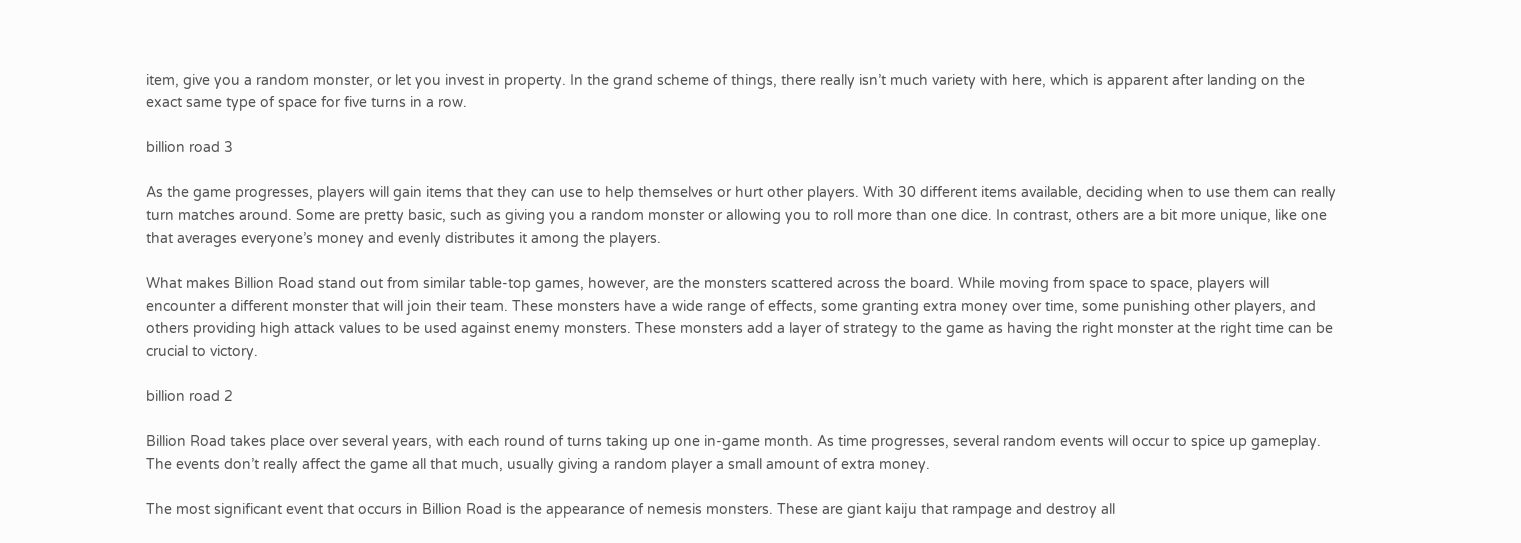item, give you a random monster, or let you invest in property. In the grand scheme of things, there really isn’t much variety with here, which is apparent after landing on the exact same type of space for five turns in a row.

billion road 3

As the game progresses, players will gain items that they can use to help themselves or hurt other players. With 30 different items available, deciding when to use them can really turn matches around. Some are pretty basic, such as giving you a random monster or allowing you to roll more than one dice. In contrast, others are a bit more unique, like one that averages everyone’s money and evenly distributes it among the players.

What makes Billion Road stand out from similar table-top games, however, are the monsters scattered across the board. While moving from space to space, players will encounter a different monster that will join their team. These monsters have a wide range of effects, some granting extra money over time, some punishing other players, and others providing high attack values to be used against enemy monsters. These monsters add a layer of strategy to the game as having the right monster at the right time can be crucial to victory.

billion road 2

Billion Road takes place over several years, with each round of turns taking up one in-game month. As time progresses, several random events will occur to spice up gameplay. The events don’t really affect the game all that much, usually giving a random player a small amount of extra money.

The most significant event that occurs in Billion Road is the appearance of nemesis monsters. These are giant kaiju that rampage and destroy all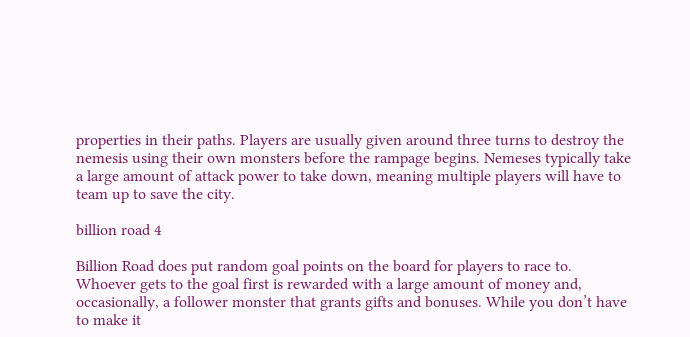properties in their paths. Players are usually given around three turns to destroy the nemesis using their own monsters before the rampage begins. Nemeses typically take a large amount of attack power to take down, meaning multiple players will have to team up to save the city.

billion road 4

Billion Road does put random goal points on the board for players to race to. Whoever gets to the goal first is rewarded with a large amount of money and, occasionally, a follower monster that grants gifts and bonuses. While you don’t have to make it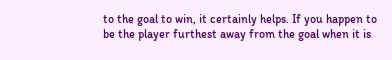to the goal to win, it certainly helps. If you happen to be the player furthest away from the goal when it is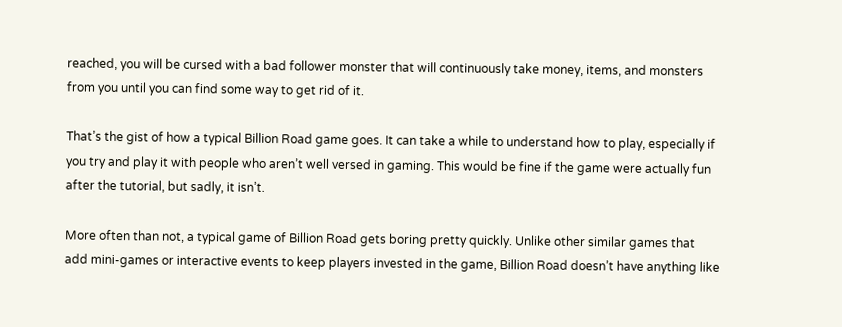reached, you will be cursed with a bad follower monster that will continuously take money, items, and monsters from you until you can find some way to get rid of it.

That’s the gist of how a typical Billion Road game goes. It can take a while to understand how to play, especially if you try and play it with people who aren’t well versed in gaming. This would be fine if the game were actually fun after the tutorial, but sadly, it isn’t.

More often than not, a typical game of Billion Road gets boring pretty quickly. Unlike other similar games that add mini-games or interactive events to keep players invested in the game, Billion Road doesn’t have anything like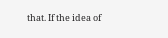that. If the idea of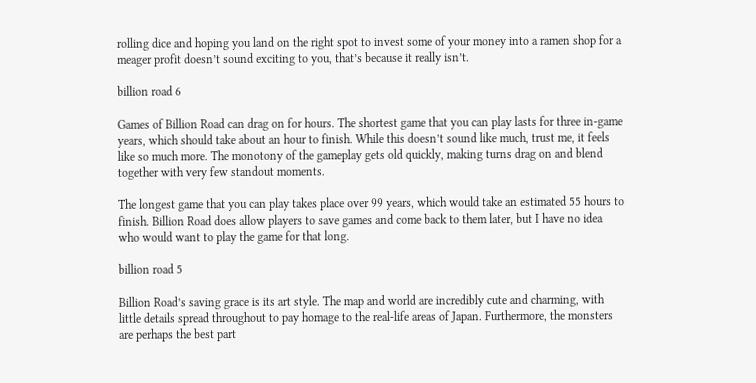rolling dice and hoping you land on the right spot to invest some of your money into a ramen shop for a meager profit doesn’t sound exciting to you, that’s because it really isn’t.

billion road 6

Games of Billion Road can drag on for hours. The shortest game that you can play lasts for three in-game years, which should take about an hour to finish. While this doesn’t sound like much, trust me, it feels like so much more. The monotony of the gameplay gets old quickly, making turns drag on and blend together with very few standout moments.

The longest game that you can play takes place over 99 years, which would take an estimated 55 hours to finish. Billion Road does allow players to save games and come back to them later, but I have no idea who would want to play the game for that long.

billion road 5

Billion Road’s saving grace is its art style. The map and world are incredibly cute and charming, with little details spread throughout to pay homage to the real-life areas of Japan. Furthermore, the monsters are perhaps the best part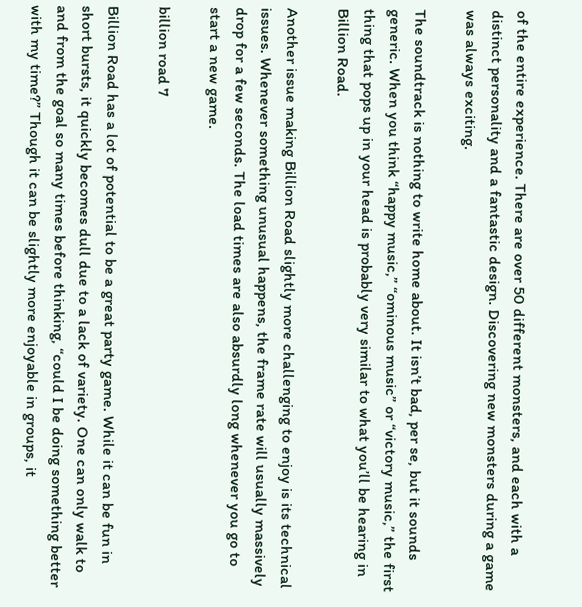of the entire experience. There are over 50 different monsters, and each with a distinct personality and a fantastic design. Discovering new monsters during a game was always exciting.

The soundtrack is nothing to write home about. It isn’t bad, per se, but it sounds generic. When you think “happy music,” “ominous music” or “victory music,” the first thing that pops up in your head is probably very similar to what you’ll be hearing in Billion Road.

Another issue making Billion Road slightly more challenging to enjoy is its technical issues. Whenever something unusual happens, the frame rate will usually massively drop for a few seconds. The load times are also absurdly long whenever you go to start a new game.

billion road 7

Billion Road has a lot of potential to be a great party game. While it can be fun in short bursts, it quickly becomes dull due to a lack of variety. One can only walk to and from the goal so many times before thinking, “could I be doing something better with my time?” Though it can be slightly more enjoyable in groups, it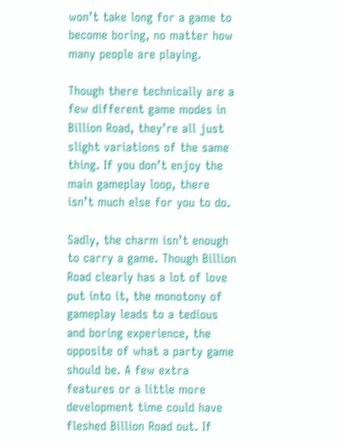won’t take long for a game to become boring, no matter how many people are playing.

Though there technically are a few different game modes in Billion Road, they’re all just slight variations of the same thing. If you don’t enjoy the main gameplay loop, there isn’t much else for you to do.

Sadly, the charm isn’t enough to carry a game. Though Billion Road clearly has a lot of love put into it, the monotony of gameplay leads to a tedious and boring experience, the opposite of what a party game should be. A few extra features or a little more development time could have fleshed Billion Road out. If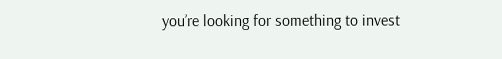you’re looking for something to invest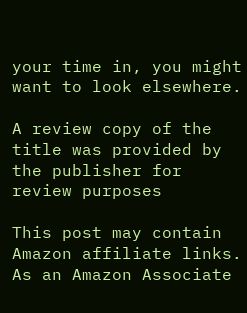your time in, you might want to look elsewhere.

A review copy of the title was provided by the publisher for review purposes

This post may contain Amazon affiliate links. As an Amazon Associate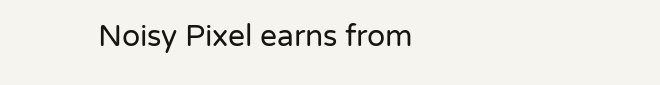Noisy Pixel earns from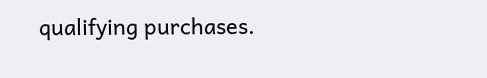qualifying purchases.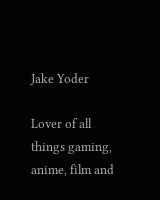Jake Yoder

Lover of all things gaming, anime, film and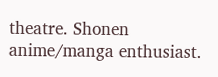theatre. Shonen anime/manga enthusiast.